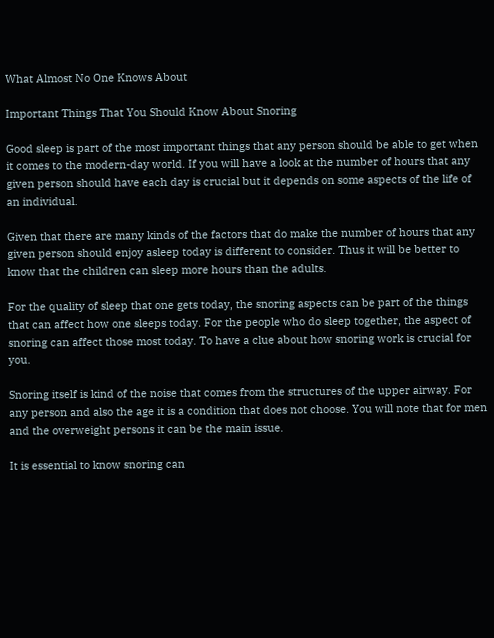What Almost No One Knows About

Important Things That You Should Know About Snoring

Good sleep is part of the most important things that any person should be able to get when it comes to the modern-day world. If you will have a look at the number of hours that any given person should have each day is crucial but it depends on some aspects of the life of an individual.

Given that there are many kinds of the factors that do make the number of hours that any given person should enjoy asleep today is different to consider. Thus it will be better to know that the children can sleep more hours than the adults.

For the quality of sleep that one gets today, the snoring aspects can be part of the things that can affect how one sleeps today. For the people who do sleep together, the aspect of snoring can affect those most today. To have a clue about how snoring work is crucial for you.

Snoring itself is kind of the noise that comes from the structures of the upper airway. For any person and also the age it is a condition that does not choose. You will note that for men and the overweight persons it can be the main issue.

It is essential to know snoring can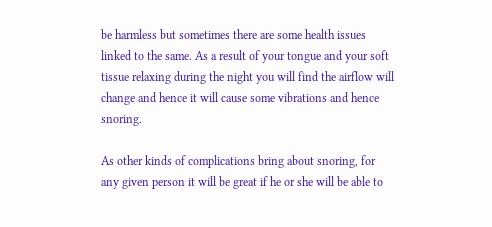be harmless but sometimes there are some health issues linked to the same. As a result of your tongue and your soft tissue relaxing during the night you will find the airflow will change and hence it will cause some vibrations and hence snoring.

As other kinds of complications bring about snoring, for any given person it will be great if he or she will be able to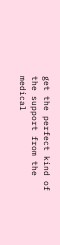get the perfect kind of the support from the medical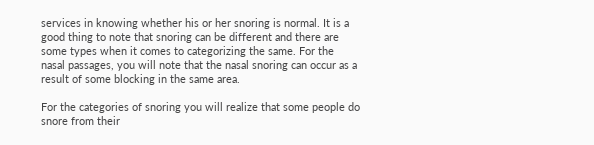services in knowing whether his or her snoring is normal. It is a good thing to note that snoring can be different and there are some types when it comes to categorizing the same. For the nasal passages, you will note that the nasal snoring can occur as a result of some blocking in the same area.

For the categories of snoring you will realize that some people do snore from their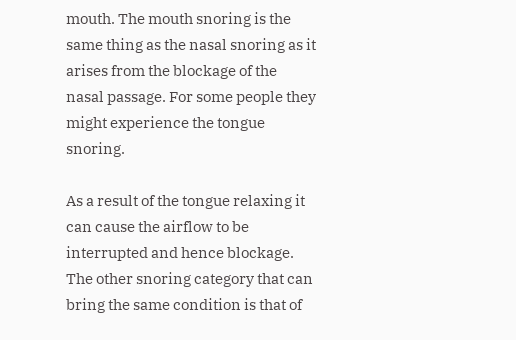mouth. The mouth snoring is the same thing as the nasal snoring as it arises from the blockage of the nasal passage. For some people they might experience the tongue snoring.

As a result of the tongue relaxing it can cause the airflow to be interrupted and hence blockage. The other snoring category that can bring the same condition is that of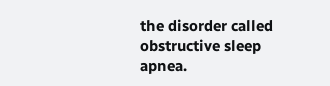the disorder called obstructive sleep apnea.